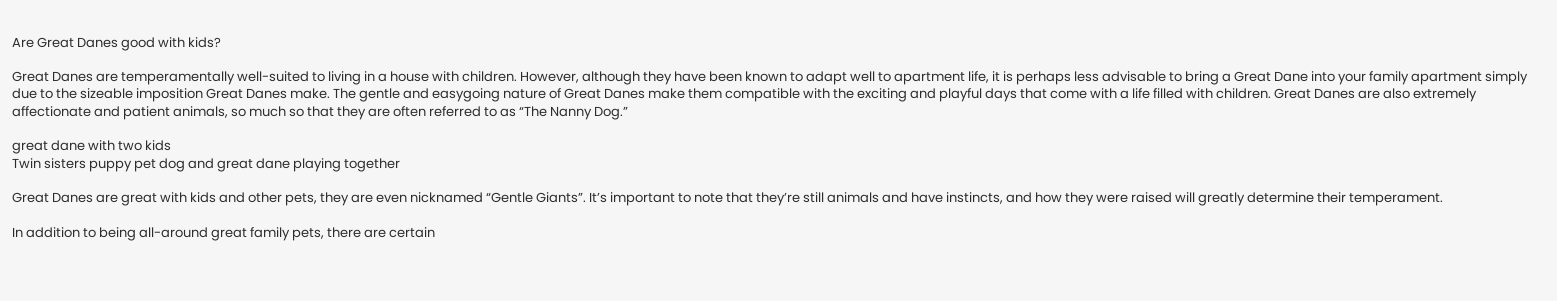Are Great Danes good with kids?

Great Danes are temperamentally well-suited to living in a house with children. However, although they have been known to adapt well to apartment life, it is perhaps less advisable to bring a Great Dane into your family apartment simply due to the sizeable imposition Great Danes make. The gentle and easygoing nature of Great Danes make them compatible with the exciting and playful days that come with a life filled with children. Great Danes are also extremely affectionate and patient animals, so much so that they are often referred to as “The Nanny Dog.”

great dane with two kids
Twin sisters puppy pet dog and great dane playing together

Great Danes are great with kids and other pets, they are even nicknamed “Gentle Giants”. It’s important to note that they’re still animals and have instincts, and how they were raised will greatly determine their temperament.

In addition to being all-around great family pets, there are certain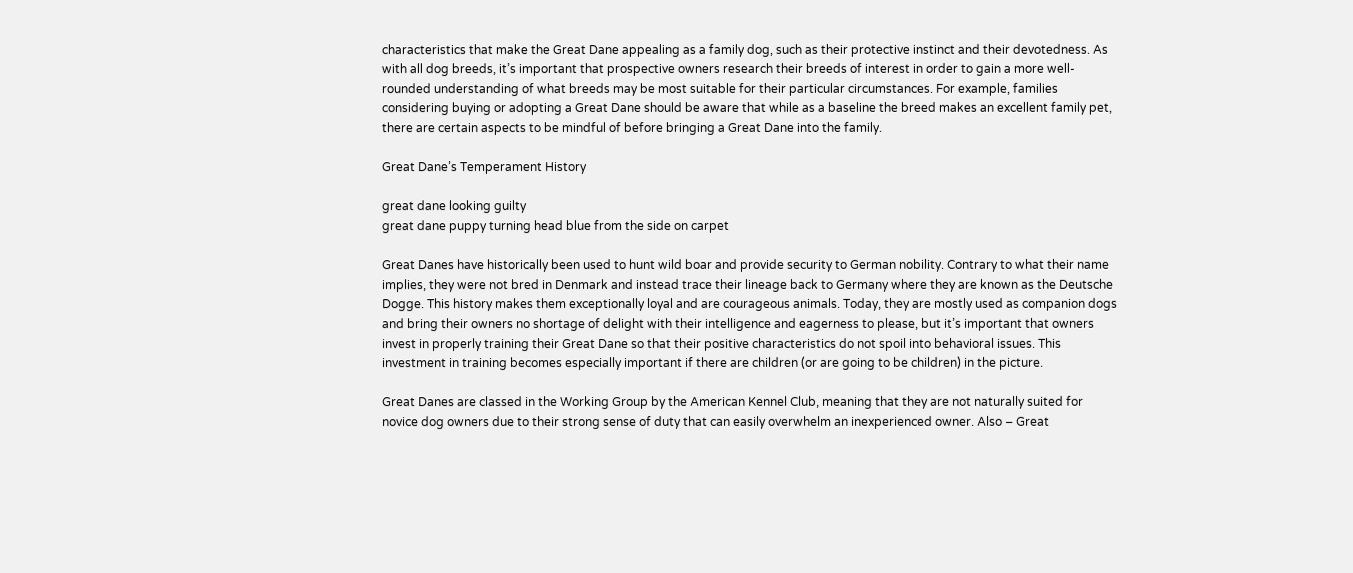characteristics that make the Great Dane appealing as a family dog, such as their protective instinct and their devotedness. As with all dog breeds, it’s important that prospective owners research their breeds of interest in order to gain a more well-rounded understanding of what breeds may be most suitable for their particular circumstances. For example, families considering buying or adopting a Great Dane should be aware that while as a baseline the breed makes an excellent family pet, there are certain aspects to be mindful of before bringing a Great Dane into the family.

Great Dane’s Temperament History

great dane looking guilty
great dane puppy turning head blue from the side on carpet

Great Danes have historically been used to hunt wild boar and provide security to German nobility. Contrary to what their name implies, they were not bred in Denmark and instead trace their lineage back to Germany where they are known as the Deutsche Dogge. This history makes them exceptionally loyal and are courageous animals. Today, they are mostly used as companion dogs and bring their owners no shortage of delight with their intelligence and eagerness to please, but it’s important that owners invest in properly training their Great Dane so that their positive characteristics do not spoil into behavioral issues. This investment in training becomes especially important if there are children (or are going to be children) in the picture.

Great Danes are classed in the Working Group by the American Kennel Club, meaning that they are not naturally suited for novice dog owners due to their strong sense of duty that can easily overwhelm an inexperienced owner. Also – Great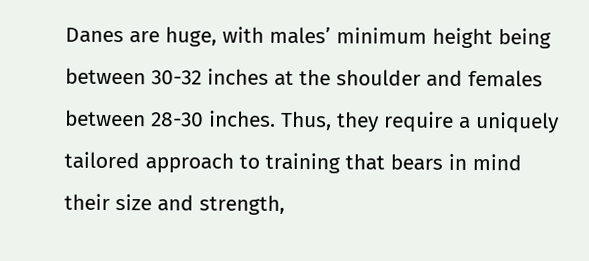Danes are huge, with males’ minimum height being between 30-32 inches at the shoulder and females between 28-30 inches. Thus, they require a uniquely tailored approach to training that bears in mind their size and strength,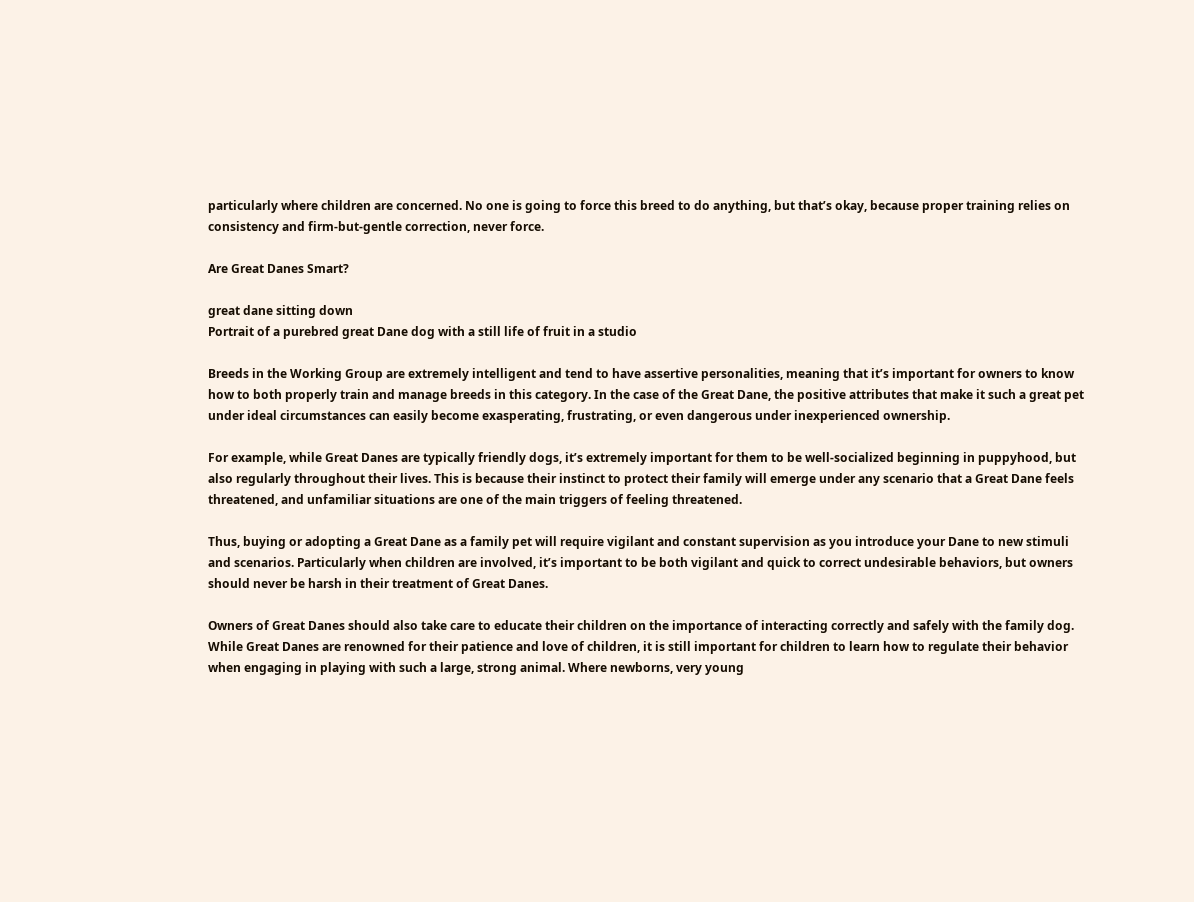particularly where children are concerned. No one is going to force this breed to do anything, but that’s okay, because proper training relies on consistency and firm-but-gentle correction, never force.

Are Great Danes Smart?

great dane sitting down
Portrait of a purebred great Dane dog with a still life of fruit in a studio

Breeds in the Working Group are extremely intelligent and tend to have assertive personalities, meaning that it’s important for owners to know how to both properly train and manage breeds in this category. In the case of the Great Dane, the positive attributes that make it such a great pet under ideal circumstances can easily become exasperating, frustrating, or even dangerous under inexperienced ownership.

For example, while Great Danes are typically friendly dogs, it’s extremely important for them to be well-socialized beginning in puppyhood, but also regularly throughout their lives. This is because their instinct to protect their family will emerge under any scenario that a Great Dane feels threatened, and unfamiliar situations are one of the main triggers of feeling threatened.

Thus, buying or adopting a Great Dane as a family pet will require vigilant and constant supervision as you introduce your Dane to new stimuli and scenarios. Particularly when children are involved, it’s important to be both vigilant and quick to correct undesirable behaviors, but owners should never be harsh in their treatment of Great Danes.

Owners of Great Danes should also take care to educate their children on the importance of interacting correctly and safely with the family dog. While Great Danes are renowned for their patience and love of children, it is still important for children to learn how to regulate their behavior when engaging in playing with such a large, strong animal. Where newborns, very young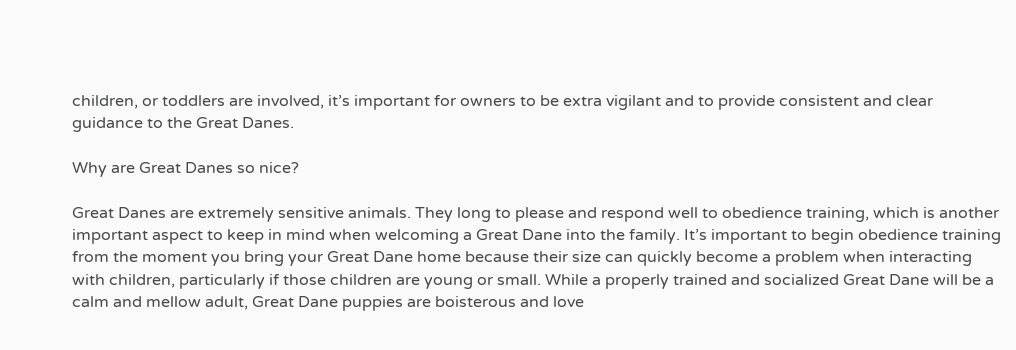children, or toddlers are involved, it’s important for owners to be extra vigilant and to provide consistent and clear guidance to the Great Danes.

Why are Great Danes so nice?

Great Danes are extremely sensitive animals. They long to please and respond well to obedience training, which is another important aspect to keep in mind when welcoming a Great Dane into the family. It’s important to begin obedience training from the moment you bring your Great Dane home because their size can quickly become a problem when interacting with children, particularly if those children are young or small. While a properly trained and socialized Great Dane will be a calm and mellow adult, Great Dane puppies are boisterous and love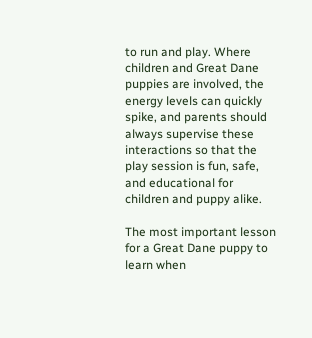to run and play. Where children and Great Dane puppies are involved, the energy levels can quickly spike, and parents should always supervise these interactions so that the play session is fun, safe, and educational for children and puppy alike.

The most important lesson for a Great Dane puppy to learn when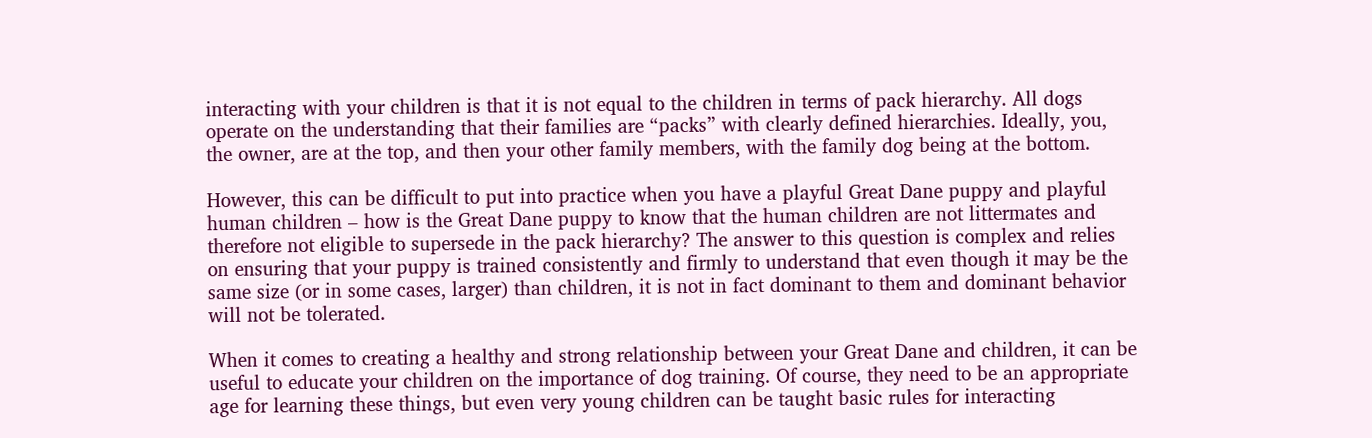interacting with your children is that it is not equal to the children in terms of pack hierarchy. All dogs operate on the understanding that their families are “packs” with clearly defined hierarchies. Ideally, you, the owner, are at the top, and then your other family members, with the family dog being at the bottom.

However, this can be difficult to put into practice when you have a playful Great Dane puppy and playful human children – how is the Great Dane puppy to know that the human children are not littermates and therefore not eligible to supersede in the pack hierarchy? The answer to this question is complex and relies on ensuring that your puppy is trained consistently and firmly to understand that even though it may be the same size (or in some cases, larger) than children, it is not in fact dominant to them and dominant behavior will not be tolerated.

When it comes to creating a healthy and strong relationship between your Great Dane and children, it can be useful to educate your children on the importance of dog training. Of course, they need to be an appropriate age for learning these things, but even very young children can be taught basic rules for interacting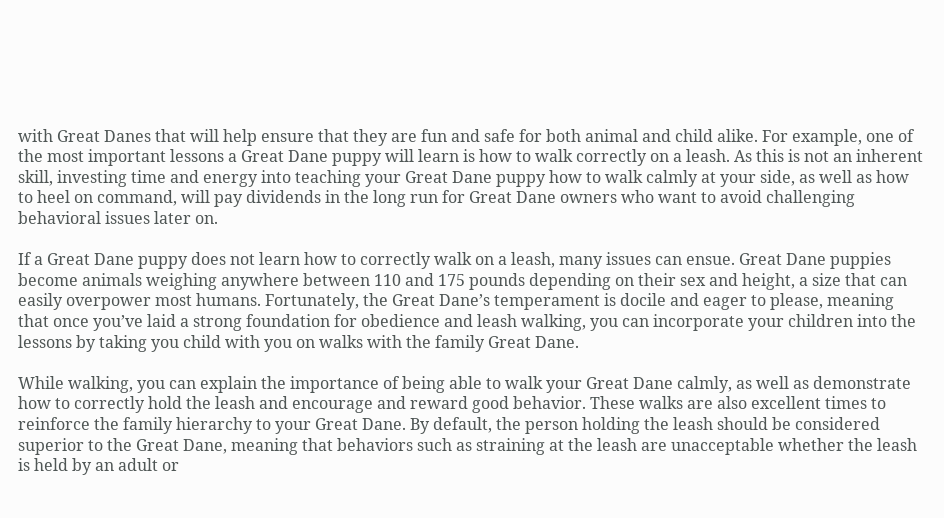with Great Danes that will help ensure that they are fun and safe for both animal and child alike. For example, one of the most important lessons a Great Dane puppy will learn is how to walk correctly on a leash. As this is not an inherent skill, investing time and energy into teaching your Great Dane puppy how to walk calmly at your side, as well as how to heel on command, will pay dividends in the long run for Great Dane owners who want to avoid challenging behavioral issues later on.

If a Great Dane puppy does not learn how to correctly walk on a leash, many issues can ensue. Great Dane puppies become animals weighing anywhere between 110 and 175 pounds depending on their sex and height, a size that can easily overpower most humans. Fortunately, the Great Dane’s temperament is docile and eager to please, meaning that once you’ve laid a strong foundation for obedience and leash walking, you can incorporate your children into the lessons by taking you child with you on walks with the family Great Dane.

While walking, you can explain the importance of being able to walk your Great Dane calmly, as well as demonstrate how to correctly hold the leash and encourage and reward good behavior. These walks are also excellent times to reinforce the family hierarchy to your Great Dane. By default, the person holding the leash should be considered superior to the Great Dane, meaning that behaviors such as straining at the leash are unacceptable whether the leash is held by an adult or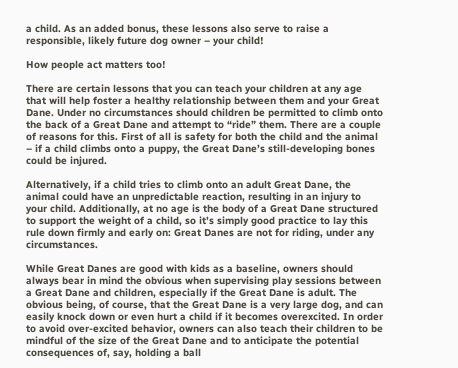a child. As an added bonus, these lessons also serve to raise a responsible, likely future dog owner – your child!

How people act matters too!

There are certain lessons that you can teach your children at any age that will help foster a healthy relationship between them and your Great Dane. Under no circumstances should children be permitted to climb onto the back of a Great Dane and attempt to “ride” them. There are a couple of reasons for this. First of all is safety for both the child and the animal – if a child climbs onto a puppy, the Great Dane’s still-developing bones could be injured.

Alternatively, if a child tries to climb onto an adult Great Dane, the animal could have an unpredictable reaction, resulting in an injury to your child. Additionally, at no age is the body of a Great Dane structured to support the weight of a child, so it’s simply good practice to lay this rule down firmly and early on: Great Danes are not for riding, under any circumstances.

While Great Danes are good with kids as a baseline, owners should always bear in mind the obvious when supervising play sessions between a Great Dane and children, especially if the Great Dane is adult. The obvious being, of course, that the Great Dane is a very large dog, and can easily knock down or even hurt a child if it becomes overexcited. In order to avoid over-excited behavior, owners can also teach their children to be mindful of the size of the Great Dane and to anticipate the potential consequences of, say, holding a ball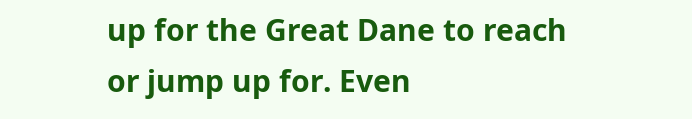up for the Great Dane to reach or jump up for. Even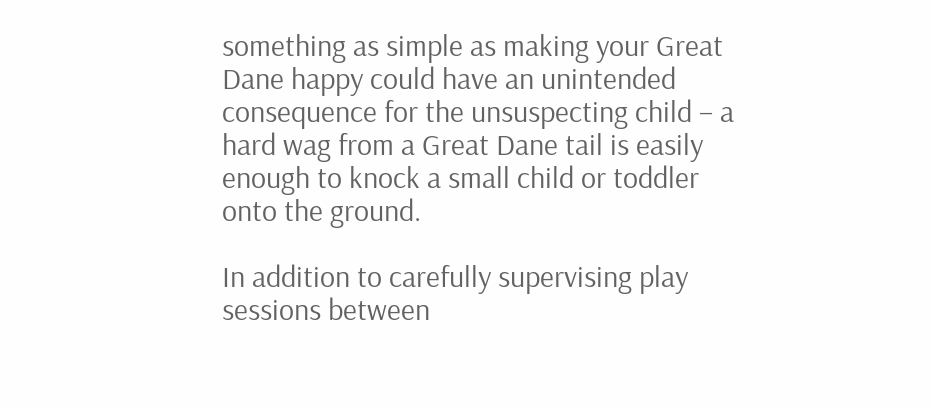something as simple as making your Great Dane happy could have an unintended consequence for the unsuspecting child – a hard wag from a Great Dane tail is easily enough to knock a small child or toddler onto the ground.

In addition to carefully supervising play sessions between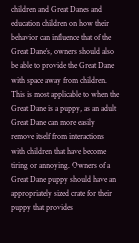children and Great Danes and education children on how their behavior can influence that of the Great Dane’s, owners should also be able to provide the Great Dane with space away from children. This is most applicable to when the Great Dane is a puppy, as an adult Great Dane can more easily remove itself from interactions with children that have become tiring or annoying. Owners of a Great Dane puppy should have an appropriately sized crate for their puppy that provides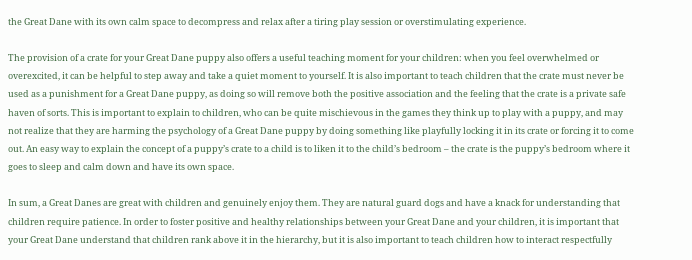the Great Dane with its own calm space to decompress and relax after a tiring play session or overstimulating experience.

The provision of a crate for your Great Dane puppy also offers a useful teaching moment for your children: when you feel overwhelmed or overexcited, it can be helpful to step away and take a quiet moment to yourself. It is also important to teach children that the crate must never be used as a punishment for a Great Dane puppy, as doing so will remove both the positive association and the feeling that the crate is a private safe haven of sorts. This is important to explain to children, who can be quite mischievous in the games they think up to play with a puppy, and may not realize that they are harming the psychology of a Great Dane puppy by doing something like playfully locking it in its crate or forcing it to come out. An easy way to explain the concept of a puppy’s crate to a child is to liken it to the child’s bedroom – the crate is the puppy’s bedroom where it goes to sleep and calm down and have its own space.

In sum, a Great Danes are great with children and genuinely enjoy them. They are natural guard dogs and have a knack for understanding that children require patience. In order to foster positive and healthy relationships between your Great Dane and your children, it is important that your Great Dane understand that children rank above it in the hierarchy, but it is also important to teach children how to interact respectfully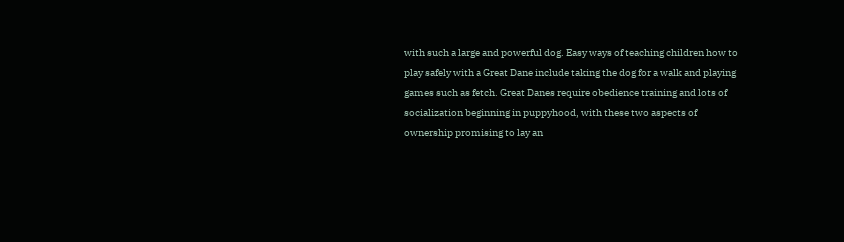with such a large and powerful dog. Easy ways of teaching children how to play safely with a Great Dane include taking the dog for a walk and playing games such as fetch. Great Danes require obedience training and lots of socialization beginning in puppyhood, with these two aspects of ownership promising to lay an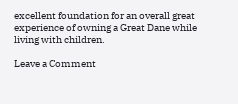excellent foundation for an overall great experience of owning a Great Dane while living with children.

Leave a Comment